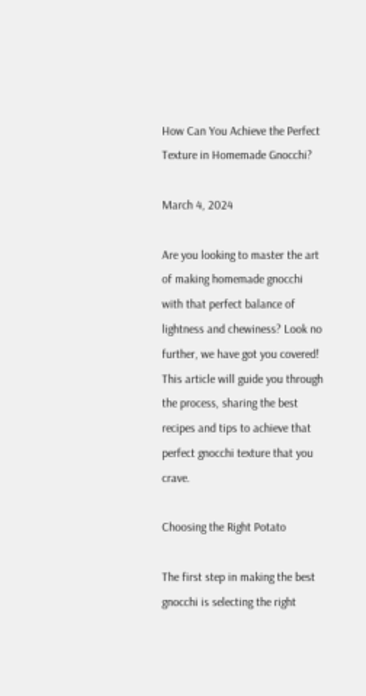How Can You Achieve the Perfect Texture in Homemade Gnocchi?

March 4, 2024

Are you looking to master the art of making homemade gnocchi with that perfect balance of lightness and chewiness? Look no further, we have got you covered! This article will guide you through the process, sharing the best recipes and tips to achieve that perfect gnocchi texture that you crave.

Choosing the Right Potato

The first step in making the best gnocchi is selecting the right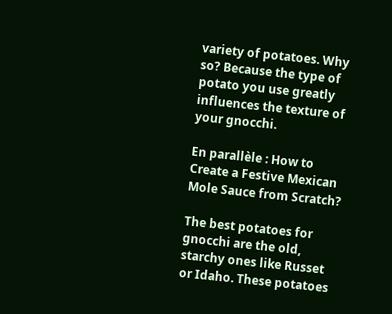variety of potatoes. Why so? Because the type of potato you use greatly influences the texture of your gnocchi.

En parallèle : How to Create a Festive Mexican Mole Sauce from Scratch?

The best potatoes for gnocchi are the old, starchy ones like Russet or Idaho. These potatoes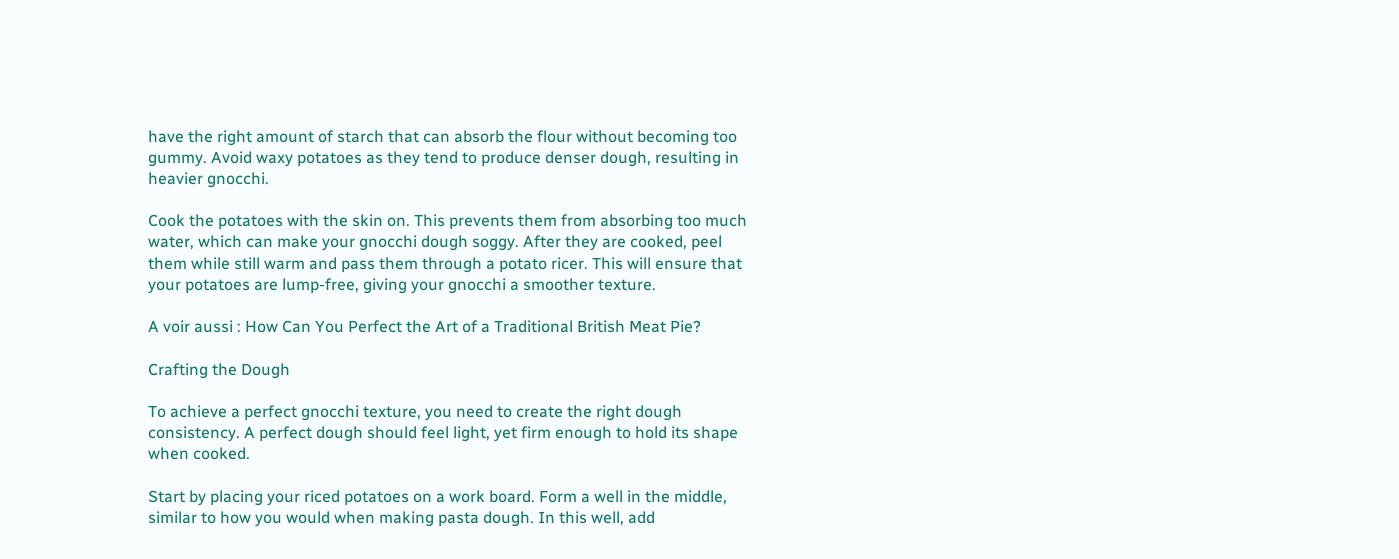have the right amount of starch that can absorb the flour without becoming too gummy. Avoid waxy potatoes as they tend to produce denser dough, resulting in heavier gnocchi.

Cook the potatoes with the skin on. This prevents them from absorbing too much water, which can make your gnocchi dough soggy. After they are cooked, peel them while still warm and pass them through a potato ricer. This will ensure that your potatoes are lump-free, giving your gnocchi a smoother texture.

A voir aussi : How Can You Perfect the Art of a Traditional British Meat Pie?

Crafting the Dough

To achieve a perfect gnocchi texture, you need to create the right dough consistency. A perfect dough should feel light, yet firm enough to hold its shape when cooked.

Start by placing your riced potatoes on a work board. Form a well in the middle, similar to how you would when making pasta dough. In this well, add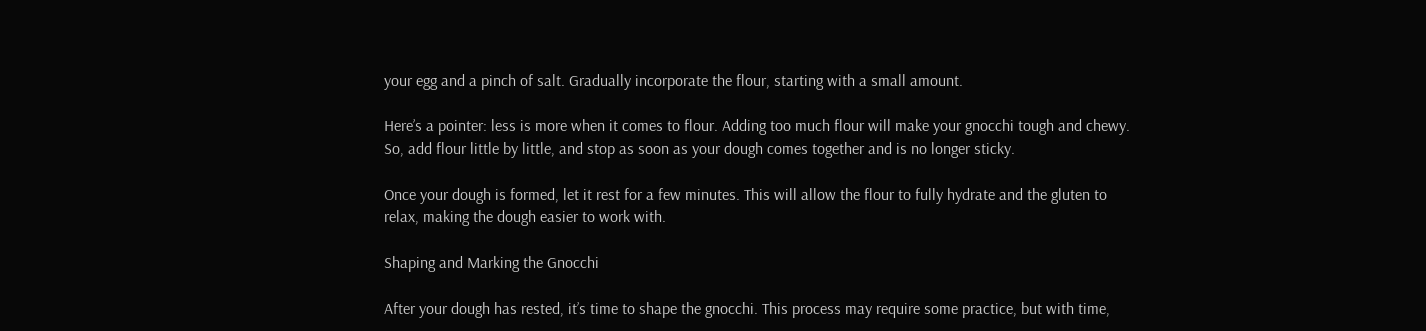your egg and a pinch of salt. Gradually incorporate the flour, starting with a small amount.

Here’s a pointer: less is more when it comes to flour. Adding too much flour will make your gnocchi tough and chewy. So, add flour little by little, and stop as soon as your dough comes together and is no longer sticky.

Once your dough is formed, let it rest for a few minutes. This will allow the flour to fully hydrate and the gluten to relax, making the dough easier to work with.

Shaping and Marking the Gnocchi

After your dough has rested, it’s time to shape the gnocchi. This process may require some practice, but with time,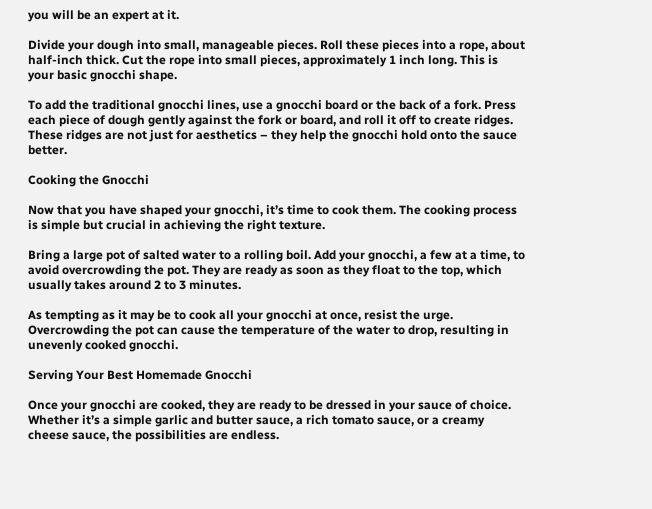you will be an expert at it.

Divide your dough into small, manageable pieces. Roll these pieces into a rope, about half-inch thick. Cut the rope into small pieces, approximately 1 inch long. This is your basic gnocchi shape.

To add the traditional gnocchi lines, use a gnocchi board or the back of a fork. Press each piece of dough gently against the fork or board, and roll it off to create ridges. These ridges are not just for aesthetics – they help the gnocchi hold onto the sauce better.

Cooking the Gnocchi

Now that you have shaped your gnocchi, it’s time to cook them. The cooking process is simple but crucial in achieving the right texture.

Bring a large pot of salted water to a rolling boil. Add your gnocchi, a few at a time, to avoid overcrowding the pot. They are ready as soon as they float to the top, which usually takes around 2 to 3 minutes.

As tempting as it may be to cook all your gnocchi at once, resist the urge. Overcrowding the pot can cause the temperature of the water to drop, resulting in unevenly cooked gnocchi.

Serving Your Best Homemade Gnocchi

Once your gnocchi are cooked, they are ready to be dressed in your sauce of choice. Whether it’s a simple garlic and butter sauce, a rich tomato sauce, or a creamy cheese sauce, the possibilities are endless.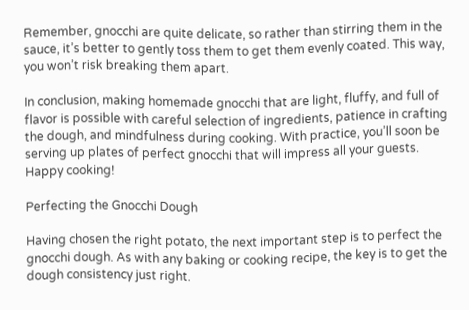Remember, gnocchi are quite delicate, so rather than stirring them in the sauce, it’s better to gently toss them to get them evenly coated. This way, you won’t risk breaking them apart.

In conclusion, making homemade gnocchi that are light, fluffy, and full of flavor is possible with careful selection of ingredients, patience in crafting the dough, and mindfulness during cooking. With practice, you’ll soon be serving up plates of perfect gnocchi that will impress all your guests. Happy cooking!

Perfecting the Gnocchi Dough

Having chosen the right potato, the next important step is to perfect the gnocchi dough. As with any baking or cooking recipe, the key is to get the dough consistency just right.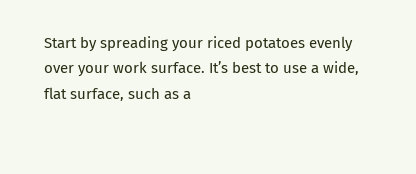Start by spreading your riced potatoes evenly over your work surface. It’s best to use a wide, flat surface, such as a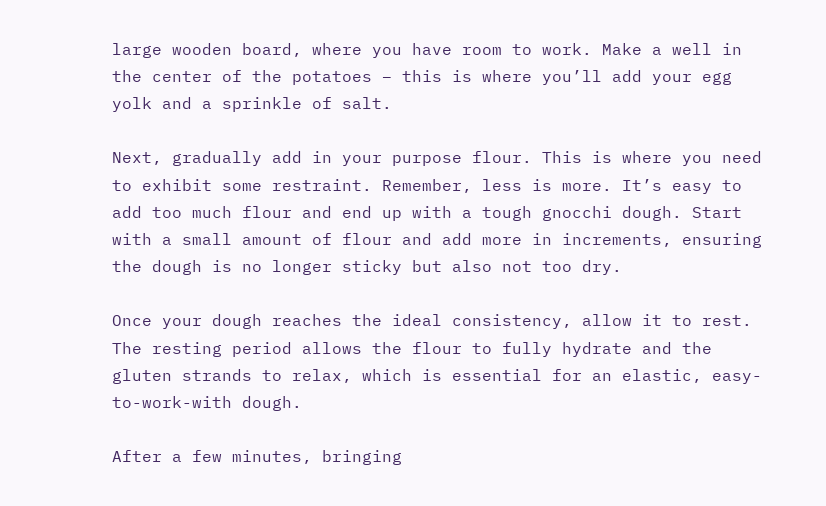large wooden board, where you have room to work. Make a well in the center of the potatoes – this is where you’ll add your egg yolk and a sprinkle of salt.

Next, gradually add in your purpose flour. This is where you need to exhibit some restraint. Remember, less is more. It’s easy to add too much flour and end up with a tough gnocchi dough. Start with a small amount of flour and add more in increments, ensuring the dough is no longer sticky but also not too dry.

Once your dough reaches the ideal consistency, allow it to rest. The resting period allows the flour to fully hydrate and the gluten strands to relax, which is essential for an elastic, easy-to-work-with dough.

After a few minutes, bringing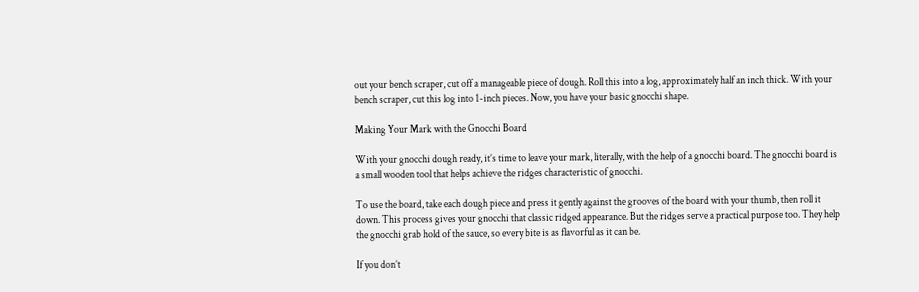out your bench scraper, cut off a manageable piece of dough. Roll this into a log, approximately half an inch thick. With your bench scraper, cut this log into 1-inch pieces. Now, you have your basic gnocchi shape.

Making Your Mark with the Gnocchi Board

With your gnocchi dough ready, it’s time to leave your mark, literally, with the help of a gnocchi board. The gnocchi board is a small wooden tool that helps achieve the ridges characteristic of gnocchi.

To use the board, take each dough piece and press it gently against the grooves of the board with your thumb, then roll it down. This process gives your gnocchi that classic ridged appearance. But the ridges serve a practical purpose too. They help the gnocchi grab hold of the sauce, so every bite is as flavorful as it can be.

If you don’t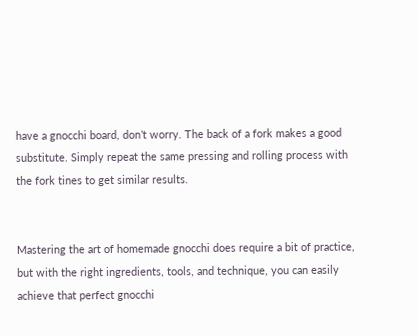have a gnocchi board, don’t worry. The back of a fork makes a good substitute. Simply repeat the same pressing and rolling process with the fork tines to get similar results.


Mastering the art of homemade gnocchi does require a bit of practice, but with the right ingredients, tools, and technique, you can easily achieve that perfect gnocchi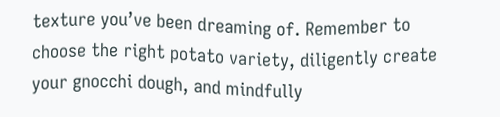texture you’ve been dreaming of. Remember to choose the right potato variety, diligently create your gnocchi dough, and mindfully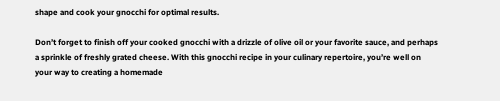shape and cook your gnocchi for optimal results.

Don’t forget to finish off your cooked gnocchi with a drizzle of olive oil or your favorite sauce, and perhaps a sprinkle of freshly grated cheese. With this gnocchi recipe in your culinary repertoire, you’re well on your way to creating a homemade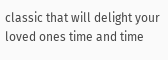classic that will delight your loved ones time and time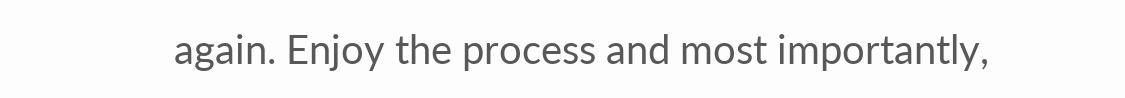again. Enjoy the process and most importantly,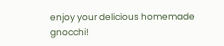enjoy your delicious homemade gnocchi!